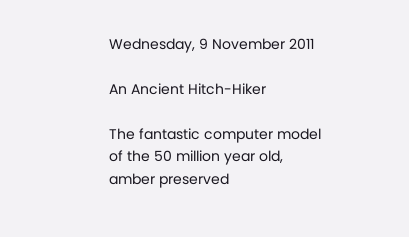Wednesday, 9 November 2011

An Ancient Hitch-Hiker

The fantastic computer model of the 50 million year old,
amber preserved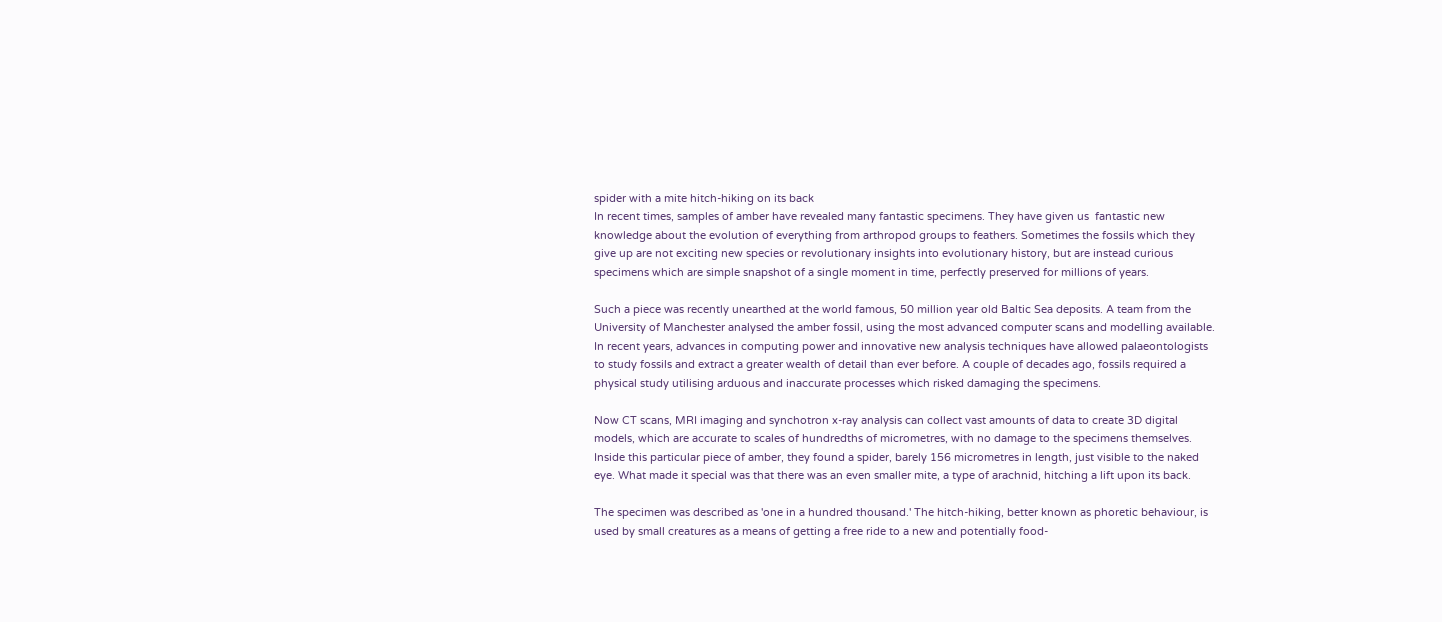spider with a mite hitch-hiking on its back
In recent times, samples of amber have revealed many fantastic specimens. They have given us  fantastic new knowledge about the evolution of everything from arthropod groups to feathers. Sometimes the fossils which they give up are not exciting new species or revolutionary insights into evolutionary history, but are instead curious specimens which are simple snapshot of a single moment in time, perfectly preserved for millions of years.

Such a piece was recently unearthed at the world famous, 50 million year old Baltic Sea deposits. A team from the University of Manchester analysed the amber fossil, using the most advanced computer scans and modelling available. In recent years, advances in computing power and innovative new analysis techniques have allowed palaeontologists to study fossils and extract a greater wealth of detail than ever before. A couple of decades ago, fossils required a physical study utilising arduous and inaccurate processes which risked damaging the specimens.

Now CT scans, MRI imaging and synchotron x-ray analysis can collect vast amounts of data to create 3D digital models, which are accurate to scales of hundredths of micrometres, with no damage to the specimens themselves. Inside this particular piece of amber, they found a spider, barely 156 micrometres in length, just visible to the naked eye. What made it special was that there was an even smaller mite, a type of arachnid, hitching a lift upon its back.

The specimen was described as 'one in a hundred thousand.' The hitch-hiking, better known as phoretic behaviour, is used by small creatures as a means of getting a free ride to a new and potentially food-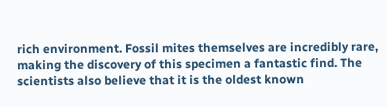rich environment. Fossil mites themselves are incredibly rare, making the discovery of this specimen a fantastic find. The scientists also believe that it is the oldest known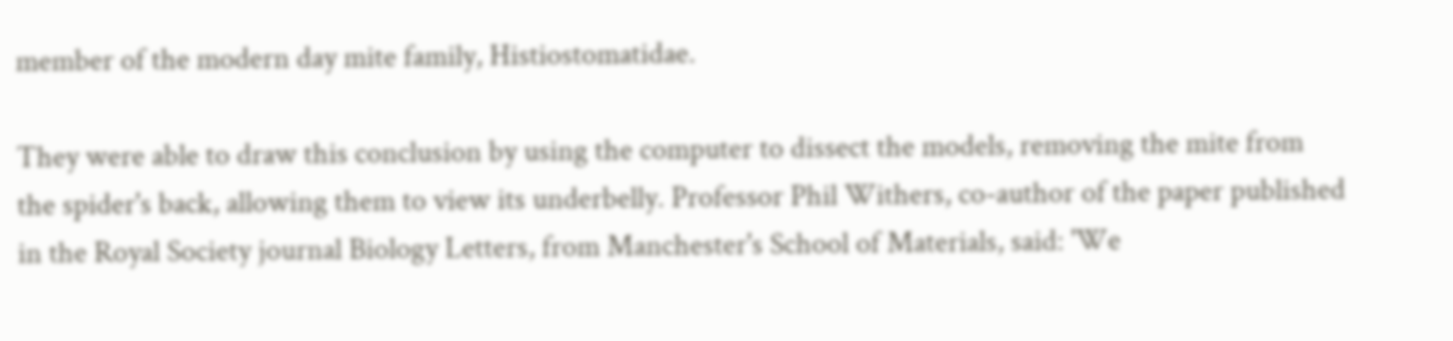member of the modern day mite family, Histiostomatidae.

They were able to draw this conclusion by using the computer to dissect the models, removing the mite from the spider's back, allowing them to view its underbelly. Professor Phil Withers, co-author of the paper published in the Royal Society journal Biology Letters, from Manchester's School of Materials, said: 'We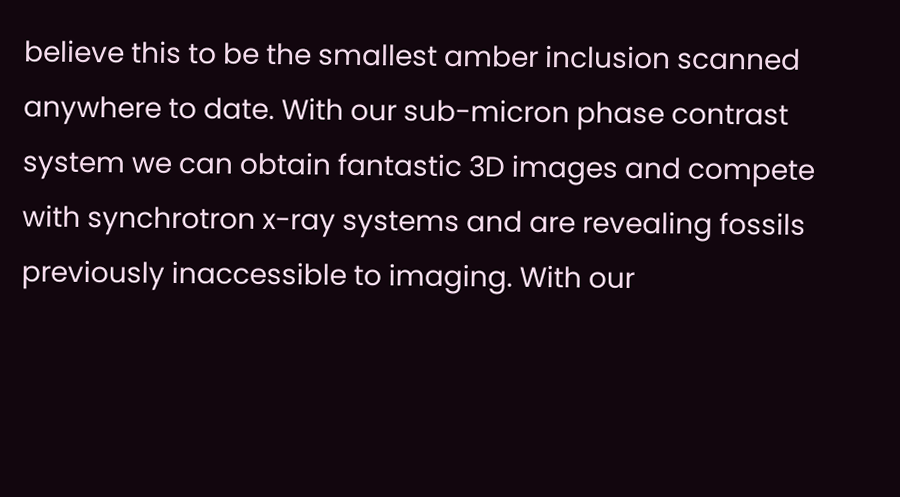believe this to be the smallest amber inclusion scanned anywhere to date. With our sub-micron phase contrast system we can obtain fantastic 3D images and compete with synchrotron x-ray systems and are revealing fossils previously inaccessible to imaging. With our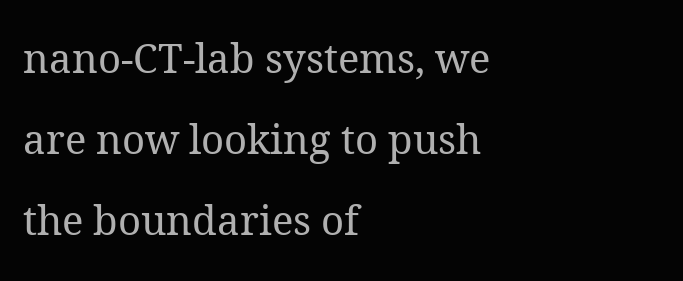nano-CT-lab systems, we are now looking to push the boundaries of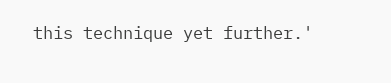this technique yet further.'